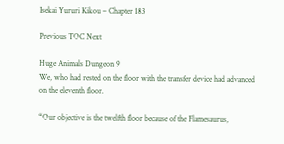Isekai Yururi Kikou – Chapter 183

Previous TOC Next

Huge Animals Dungeon 9
We, who had rested on the floor with the transfer device had advanced on the eleventh floor.

“Our objective is the twelfth floor because of the Flamesaurus,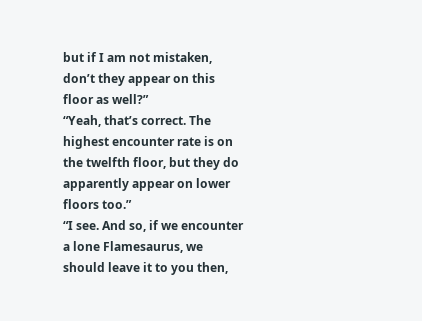but if I am not mistaken, don’t they appear on this floor as well?”
“Yeah, that’s correct. The highest encounter rate is on the twelfth floor, but they do apparently appear on lower floors too.”
“I see. And so, if we encounter a lone Flamesaurus, we should leave it to you then,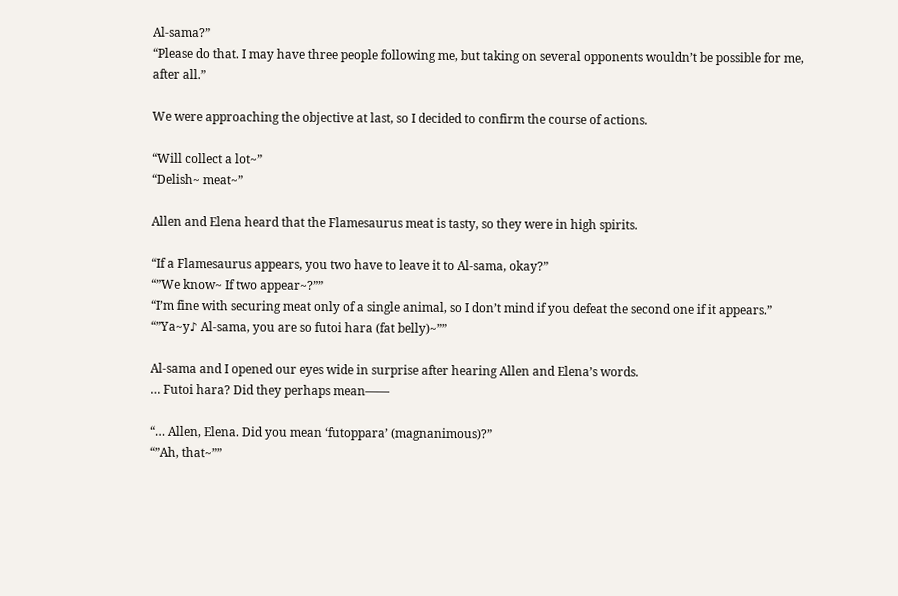Al-sama?”
“Please do that. I may have three people following me, but taking on several opponents wouldn’t be possible for me, after all.”

We were approaching the objective at last, so I decided to confirm the course of actions.

“Will collect a lot~”
“Delish~ meat~”

Allen and Elena heard that the Flamesaurus meat is tasty, so they were in high spirits.

“If a Flamesaurus appears, you two have to leave it to Al-sama, okay?”
“”We know~ If two appear~?””
“I’m fine with securing meat only of a single animal, so I don’t mind if you defeat the second one if it appears.”
“”Ya~y♪ Al-sama, you are so futoi hara (fat belly)~””

Al-sama and I opened our eyes wide in surprise after hearing Allen and Elena’s words.
… Futoi hara? Did they perhaps mean——

“… Allen, Elena. Did you mean ‘futoppara’ (magnanimous)?”
“”Ah, that~””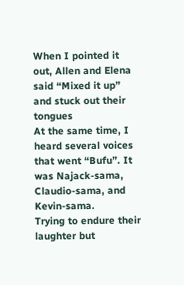When I pointed it out, Allen and Elena said “Mixed it up” and stuck out their tongues
At the same time, I heard several voices that went “Bufu”. It was Najack-sama, Claudio-sama, and Kevin-sama.
Trying to endure their laughter but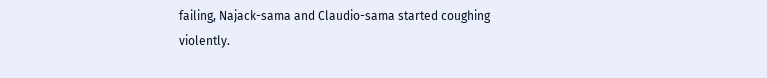failing, Najack-sama and Claudio-sama started coughing violently.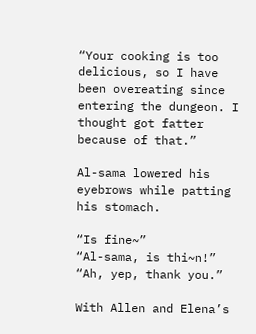“Your cooking is too delicious, so I have been overeating since entering the dungeon. I thought got fatter because of that.”

Al-sama lowered his eyebrows while patting his stomach.

“Is fine~”
“Al-sama, is thi~n!”
“Ah, yep, thank you.”

With Allen and Elena’s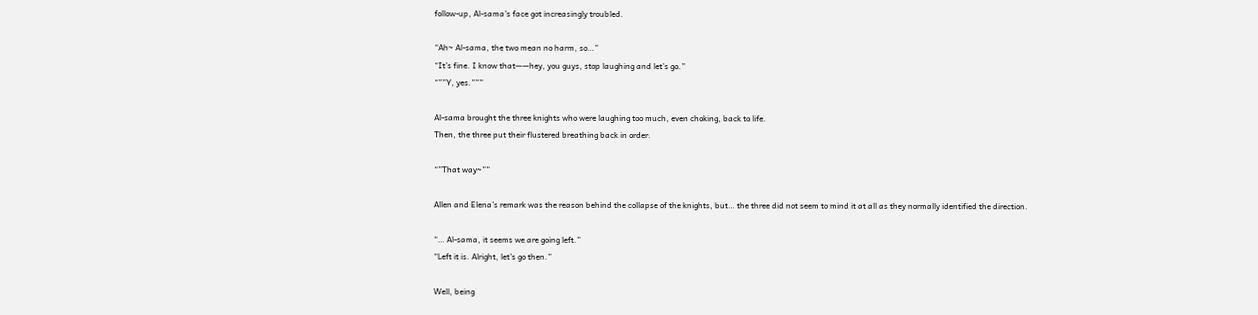follow-up, Al-sama’s face got increasingly troubled.

“Ah~ Al-sama, the two mean no harm, so…”
“It’s fine. I know that——hey, you guys, stop laughing and let’s go.”
“””Y, yes.”””

Al-sama brought the three knights who were laughing too much, even choking, back to life.
Then, the three put their flustered breathing back in order.

“”That way~””

Allen and Elena’s remark was the reason behind the collapse of the knights, but… the three did not seem to mind it at all as they normally identified the direction.

“… Al-sama, it seems we are going left.”
“Left it is. Alright, let’s go then.”

Well, being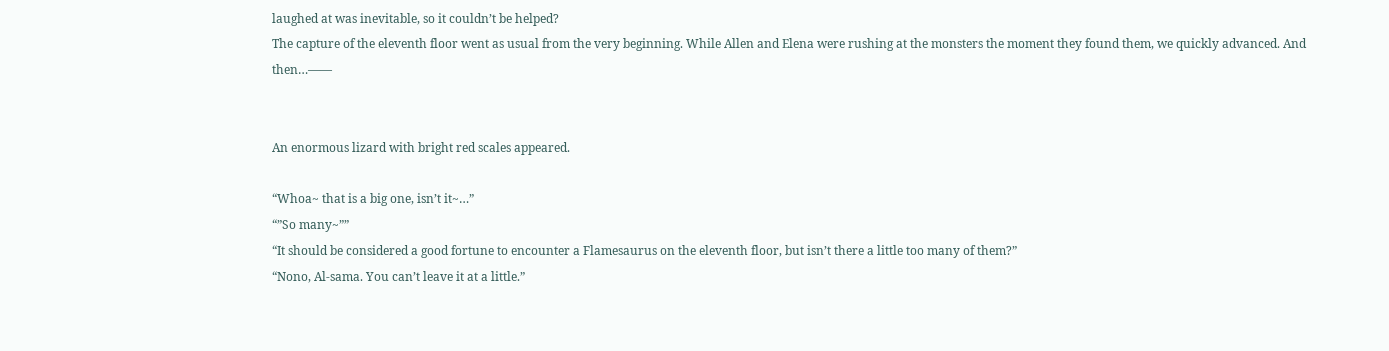laughed at was inevitable, so it couldn’t be helped?
The capture of the eleventh floor went as usual from the very beginning. While Allen and Elena were rushing at the monsters the moment they found them, we quickly advanced. And then…——


An enormous lizard with bright red scales appeared.

“Whoa~ that is a big one, isn’t it~…”
“”So many~””
“It should be considered a good fortune to encounter a Flamesaurus on the eleventh floor, but isn’t there a little too many of them?”
“Nono, Al-sama. You can’t leave it at a little.”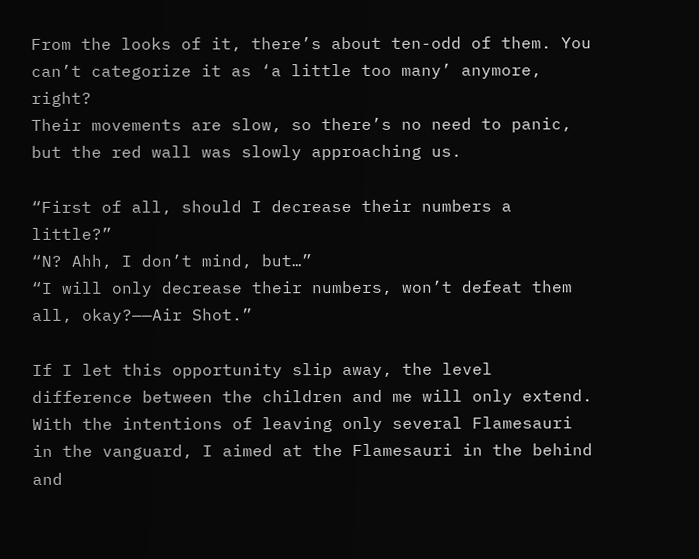From the looks of it, there’s about ten-odd of them. You can’t categorize it as ‘a little too many’ anymore, right?
Their movements are slow, so there’s no need to panic, but the red wall was slowly approaching us.

“First of all, should I decrease their numbers a little?”
“N? Ahh, I don’t mind, but…”
“I will only decrease their numbers, won’t defeat them all, okay?——Air Shot.”

If I let this opportunity slip away, the level difference between the children and me will only extend. With the intentions of leaving only several Flamesauri in the vanguard, I aimed at the Flamesauri in the behind and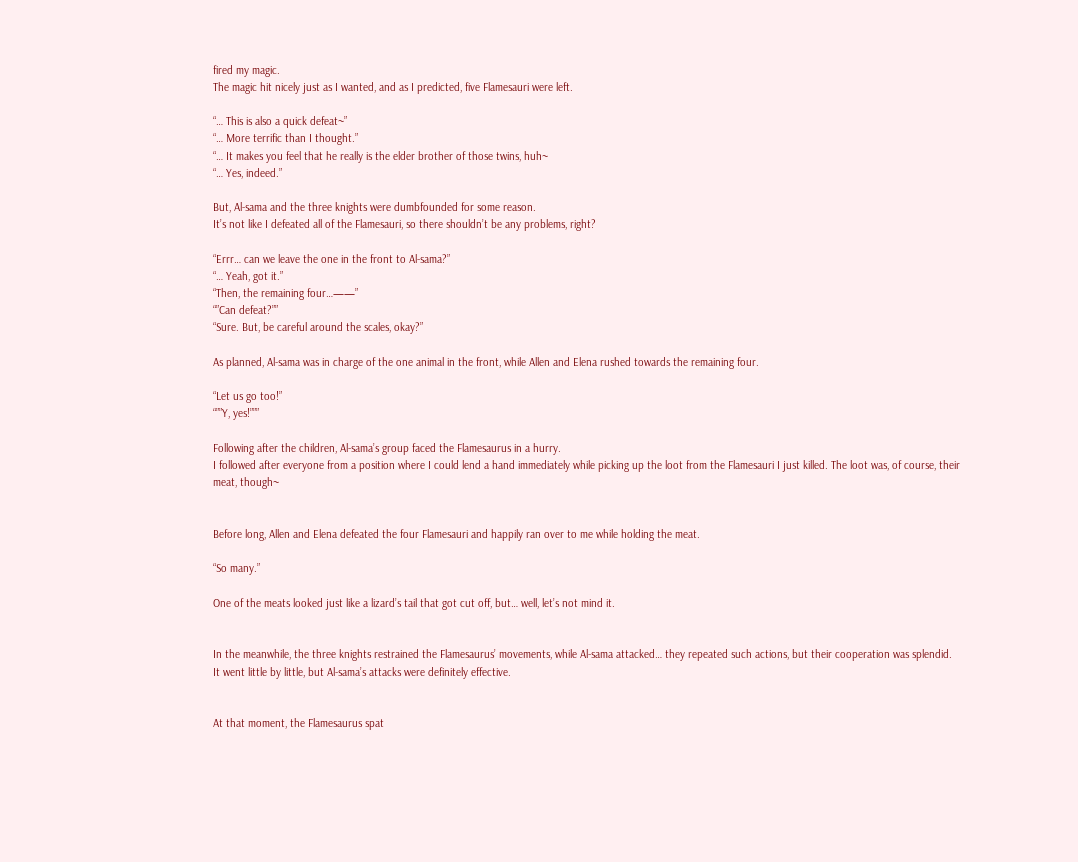fired my magic.
The magic hit nicely just as I wanted, and as I predicted, five Flamesauri were left.

“… This is also a quick defeat~”
“… More terrific than I thought.”
“… It makes you feel that he really is the elder brother of those twins, huh~
“… Yes, indeed.”

But, Al-sama and the three knights were dumbfounded for some reason.
It’s not like I defeated all of the Flamesauri, so there shouldn’t be any problems, right?

“Errr… can we leave the one in the front to Al-sama?”
“… Yeah, got it.”
“Then, the remaining four…——”
“”Can defeat?””
“Sure. But, be careful around the scales, okay?”

As planned, Al-sama was in charge of the one animal in the front, while Allen and Elena rushed towards the remaining four.

“Let us go too!”
“””Y, yes!”””

Following after the children, Al-sama’s group faced the Flamesaurus in a hurry.
I followed after everyone from a position where I could lend a hand immediately while picking up the loot from the Flamesauri I just killed. The loot was, of course, their meat, though~


Before long, Allen and Elena defeated the four Flamesauri and happily ran over to me while holding the meat.

“So many.”

One of the meats looked just like a lizard’s tail that got cut off, but… well, let’s not mind it.


In the meanwhile, the three knights restrained the Flamesaurus’ movements, while Al-sama attacked… they repeated such actions, but their cooperation was splendid.
It went little by little, but Al-sama’s attacks were definitely effective.


At that moment, the Flamesaurus spat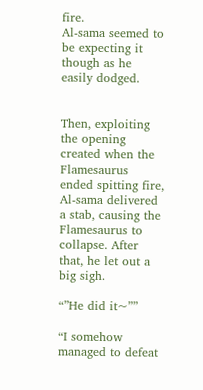fire.
Al-sama seemed to be expecting it though as he easily dodged.


Then, exploiting the opening created when the Flamesaurus ended spitting fire, Al-sama delivered a stab, causing the Flamesaurus to collapse. After that, he let out a big sigh.

“”He did it~””

“I somehow managed to defeat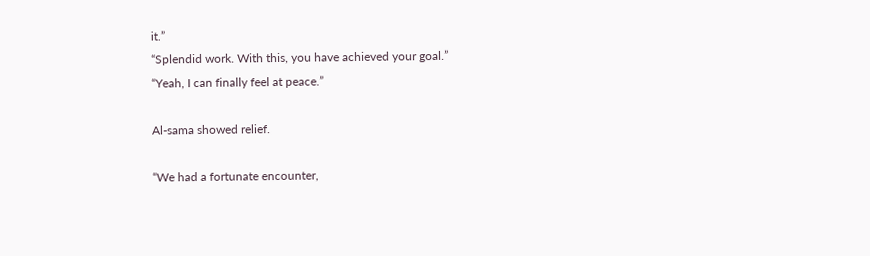it.”
“Splendid work. With this, you have achieved your goal.”
“Yeah, I can finally feel at peace.”

Al-sama showed relief.

“We had a fortunate encounter,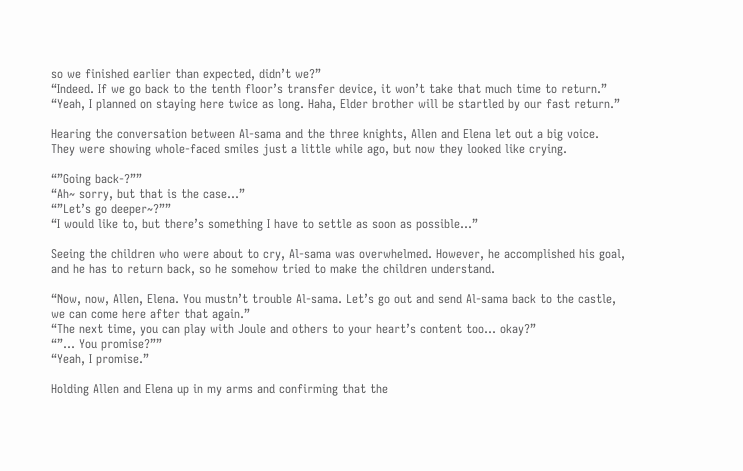so we finished earlier than expected, didn’t we?”
“Indeed. If we go back to the tenth floor’s transfer device, it won’t take that much time to return.”
“Yeah, I planned on staying here twice as long. Haha, Elder brother will be startled by our fast return.”

Hearing the conversation between Al-sama and the three knights, Allen and Elena let out a big voice.
They were showing whole-faced smiles just a little while ago, but now they looked like crying.

“”Going back-?””
“Ah~ sorry, but that is the case…”
“”Let’s go deeper~?””
“I would like to, but there’s something I have to settle as soon as possible…”

Seeing the children who were about to cry, Al-sama was overwhelmed. However, he accomplished his goal, and he has to return back, so he somehow tried to make the children understand.

“Now, now, Allen, Elena. You mustn’t trouble Al-sama. Let’s go out and send Al-sama back to the castle, we can come here after that again.”
“The next time, you can play with Joule and others to your heart’s content too… okay?”
“”… You promise?””
“Yeah, I promise.”

Holding Allen and Elena up in my arms and confirming that the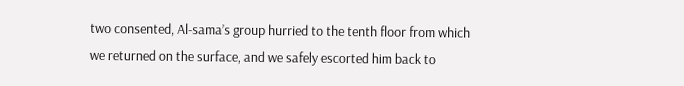two consented, Al-sama’s group hurried to the tenth floor from which we returned on the surface, and we safely escorted him back to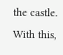the castle. With this,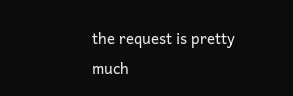the request is pretty much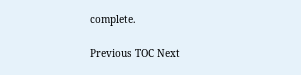complete.

Previous TOC Next